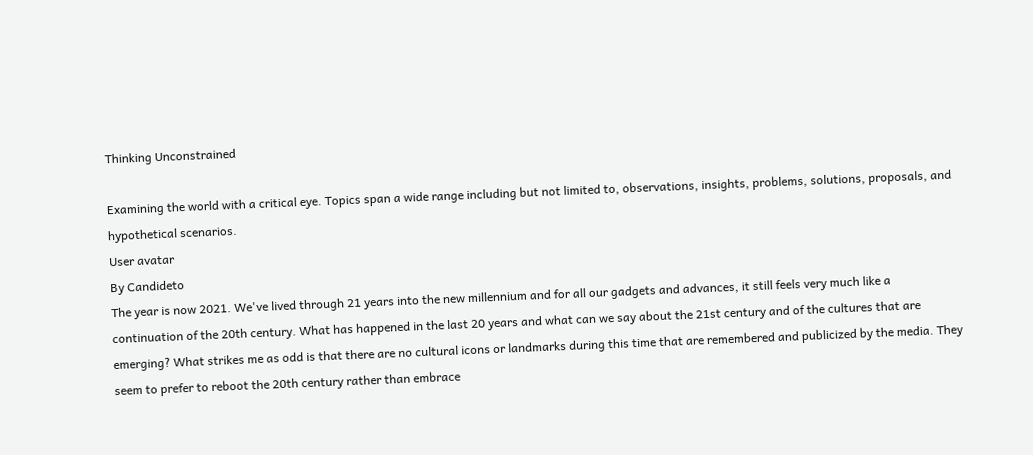Thinking Unconstrained

Examining the world with a critical eye. Topics span a wide range including but not limited to, observations, insights, problems, solutions, proposals, and hypothetical scenarios.
User avatar
By Candideto
The year is now 2021. We've lived through 21 years into the new millennium and for all our gadgets and advances, it still feels very much like a continuation of the 20th century. What has happened in the last 20 years and what can we say about the 21st century and of the cultures that are emerging? What strikes me as odd is that there are no cultural icons or landmarks during this time that are remembered and publicized by the media. They seem to prefer to reboot the 20th century rather than embrace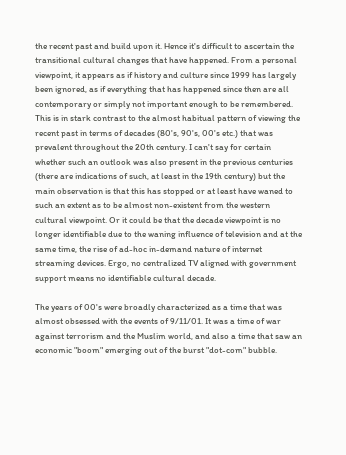the recent past and build upon it. Hence it's difficult to ascertain the transitional cultural changes that have happened. From a personal viewpoint, it appears as if history and culture since 1999 has largely been ignored, as if everything that has happened since then are all contemporary or simply not important enough to be remembered. This is in stark contrast to the almost habitual pattern of viewing the recent past in terms of decades (80's, 90's, 00's etc.) that was prevalent throughout the 20th century. I can't say for certain whether such an outlook was also present in the previous centuries (there are indications of such, at least in the 19th century) but the main observation is that this has stopped or at least have waned to such an extent as to be almost non-existent from the western cultural viewpoint. Or it could be that the decade viewpoint is no longer identifiable due to the waning influence of television and at the same time, the rise of ad-hoc in-demand nature of internet streaming devices. Ergo, no centralized TV aligned with government support means no identifiable cultural decade.

The years of 00's were broadly characterized as a time that was almost obsessed with the events of 9/11/01. It was a time of war against terrorism and the Muslim world, and also a time that saw an economic "boom" emerging out of the burst "dot-com" bubble.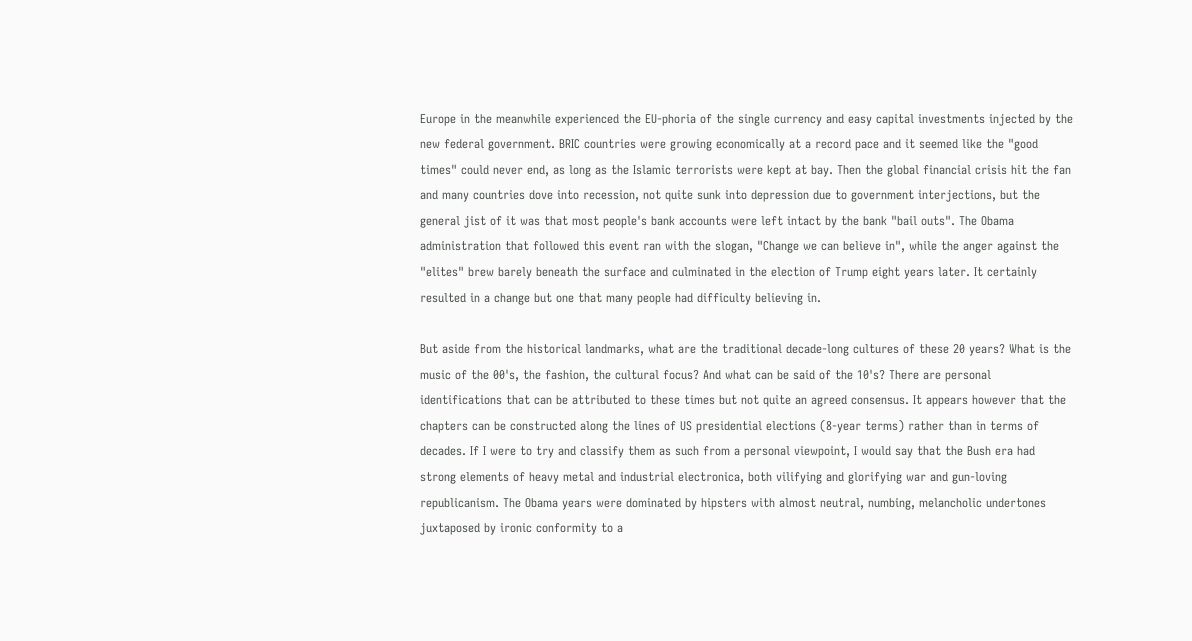Europe in the meanwhile experienced the EU-phoria of the single currency and easy capital investments injected by the new federal government. BRIC countries were growing economically at a record pace and it seemed like the "good times" could never end, as long as the Islamic terrorists were kept at bay. Then the global financial crisis hit the fan and many countries dove into recession, not quite sunk into depression due to government interjections, but the general jist of it was that most people's bank accounts were left intact by the bank "bail outs". The Obama administration that followed this event ran with the slogan, "Change we can believe in", while the anger against the "elites" brew barely beneath the surface and culminated in the election of Trump eight years later. It certainly resulted in a change but one that many people had difficulty believing in.

But aside from the historical landmarks, what are the traditional decade-long cultures of these 20 years? What is the music of the 00's, the fashion, the cultural focus? And what can be said of the 10's? There are personal identifications that can be attributed to these times but not quite an agreed consensus. It appears however that the chapters can be constructed along the lines of US presidential elections (8-year terms) rather than in terms of decades. If I were to try and classify them as such from a personal viewpoint, I would say that the Bush era had strong elements of heavy metal and industrial electronica, both vilifying and glorifying war and gun-loving republicanism. The Obama years were dominated by hipsters with almost neutral, numbing, melancholic undertones juxtaposed by ironic conformity to a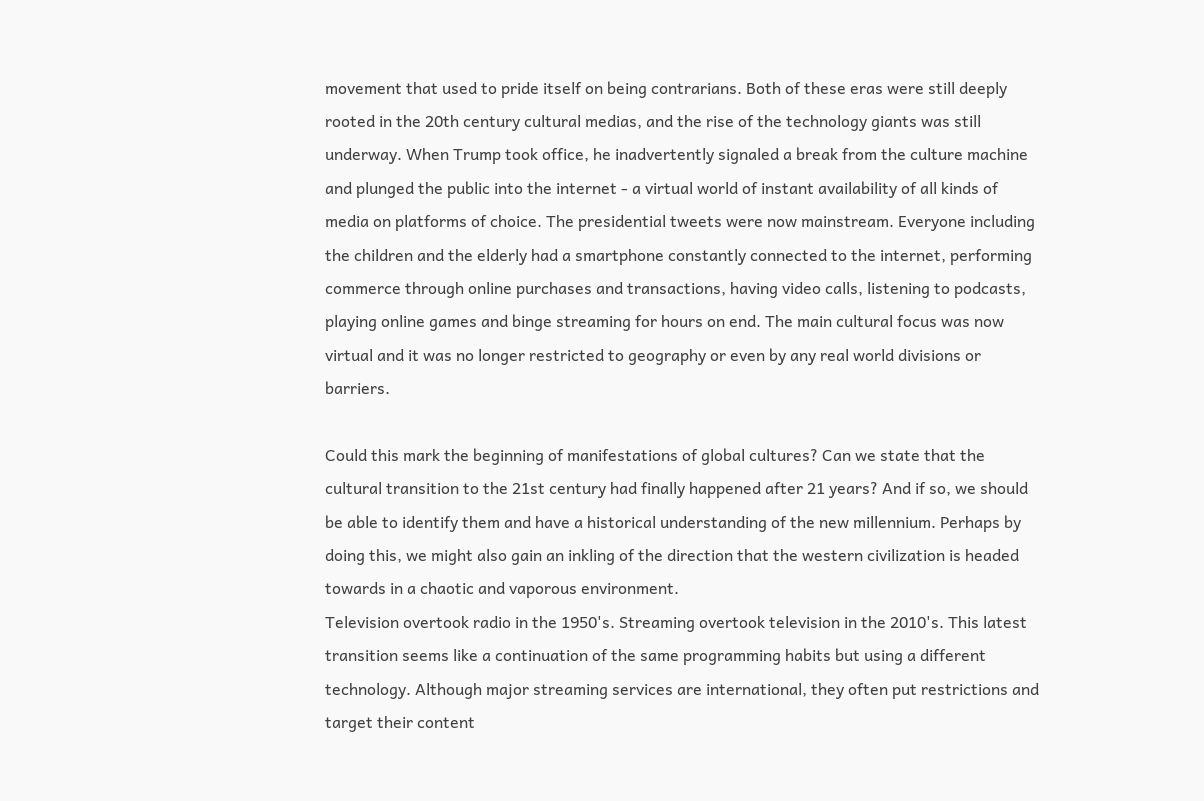movement that used to pride itself on being contrarians. Both of these eras were still deeply rooted in the 20th century cultural medias, and the rise of the technology giants was still underway. When Trump took office, he inadvertently signaled a break from the culture machine and plunged the public into the internet - a virtual world of instant availability of all kinds of media on platforms of choice. The presidential tweets were now mainstream. Everyone including the children and the elderly had a smartphone constantly connected to the internet, performing commerce through online purchases and transactions, having video calls, listening to podcasts, playing online games and binge streaming for hours on end. The main cultural focus was now virtual and it was no longer restricted to geography or even by any real world divisions or barriers.

Could this mark the beginning of manifestations of global cultures? Can we state that the cultural transition to the 21st century had finally happened after 21 years? And if so, we should be able to identify them and have a historical understanding of the new millennium. Perhaps by doing this, we might also gain an inkling of the direction that the western civilization is headed towards in a chaotic and vaporous environment.
Television overtook radio in the 1950's. Streaming overtook television in the 2010's. This latest transition seems like a continuation of the same programming habits but using a different technology. Although major streaming services are international, they often put restrictions and target their content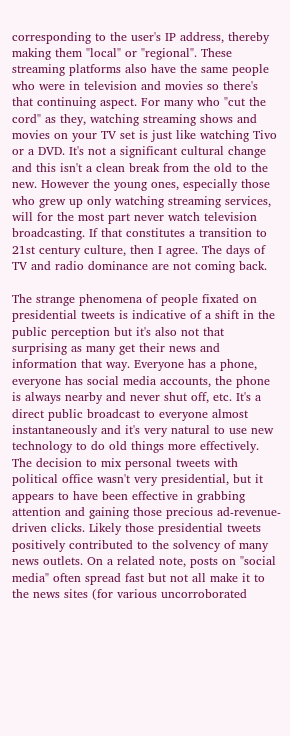corresponding to the user's IP address, thereby making them "local" or "regional". These streaming platforms also have the same people who were in television and movies so there's that continuing aspect. For many who "cut the cord" as they, watching streaming shows and movies on your TV set is just like watching Tivo or a DVD. It's not a significant cultural change and this isn't a clean break from the old to the new. However the young ones, especially those who grew up only watching streaming services, will for the most part never watch television broadcasting. If that constitutes a transition to 21st century culture, then I agree. The days of TV and radio dominance are not coming back.

The strange phenomena of people fixated on presidential tweets is indicative of a shift in the public perception but it's also not that surprising as many get their news and information that way. Everyone has a phone, everyone has social media accounts, the phone is always nearby and never shut off, etc. It's a direct public broadcast to everyone almost instantaneously and it's very natural to use new technology to do old things more effectively. The decision to mix personal tweets with political office wasn't very presidential, but it appears to have been effective in grabbing attention and gaining those precious ad-revenue-driven clicks. Likely those presidential tweets positively contributed to the solvency of many news outlets. On a related note, posts on "social media" often spread fast but not all make it to the news sites (for various uncorroborated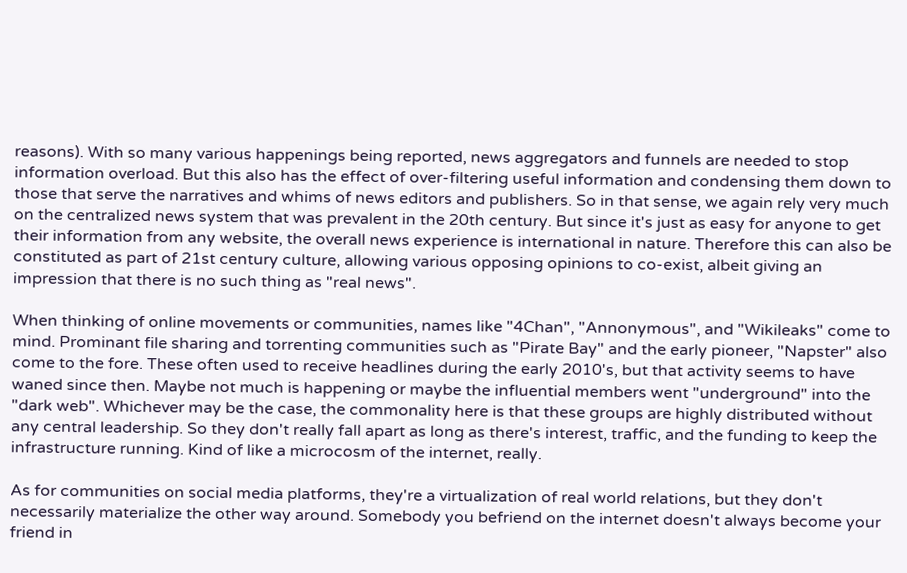reasons). With so many various happenings being reported, news aggregators and funnels are needed to stop information overload. But this also has the effect of over-filtering useful information and condensing them down to those that serve the narratives and whims of news editors and publishers. So in that sense, we again rely very much on the centralized news system that was prevalent in the 20th century. But since it's just as easy for anyone to get their information from any website, the overall news experience is international in nature. Therefore this can also be constituted as part of 21st century culture, allowing various opposing opinions to co-exist, albeit giving an impression that there is no such thing as "real news".

When thinking of online movements or communities, names like "4Chan", "Annonymous", and "Wikileaks" come to mind. Prominant file sharing and torrenting communities such as "Pirate Bay" and the early pioneer, "Napster" also come to the fore. These often used to receive headlines during the early 2010's, but that activity seems to have waned since then. Maybe not much is happening or maybe the influential members went "underground" into the "dark web". Whichever may be the case, the commonality here is that these groups are highly distributed without any central leadership. So they don't really fall apart as long as there's interest, traffic, and the funding to keep the infrastructure running. Kind of like a microcosm of the internet, really.

As for communities on social media platforms, they're a virtualization of real world relations, but they don't necessarily materialize the other way around. Somebody you befriend on the internet doesn't always become your friend in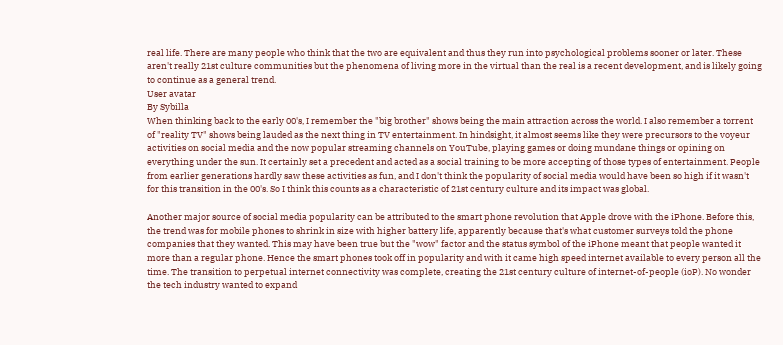real life. There are many people who think that the two are equivalent and thus they run into psychological problems sooner or later. These aren't really 21st culture communities but the phenomena of living more in the virtual than the real is a recent development, and is likely going to continue as a general trend.
User avatar
By Sybilla
When thinking back to the early 00's, I remember the "big brother" shows being the main attraction across the world. I also remember a torrent of "reality TV" shows being lauded as the next thing in TV entertainment. In hindsight, it almost seems like they were precursors to the voyeur activities on social media and the now popular streaming channels on YouTube, playing games or doing mundane things or opining on everything under the sun. It certainly set a precedent and acted as a social training to be more accepting of those types of entertainment. People from earlier generations hardly saw these activities as fun, and I don't think the popularity of social media would have been so high if it wasn't for this transition in the 00's. So I think this counts as a characteristic of 21st century culture and its impact was global.

Another major source of social media popularity can be attributed to the smart phone revolution that Apple drove with the iPhone. Before this, the trend was for mobile phones to shrink in size with higher battery life, apparently because that's what customer surveys told the phone companies that they wanted. This may have been true but the "wow" factor and the status symbol of the iPhone meant that people wanted it more than a regular phone. Hence the smart phones took off in popularity and with it came high speed internet available to every person all the time. The transition to perpetual internet connectivity was complete, creating the 21st century culture of internet-of-people (ioP). No wonder the tech industry wanted to expand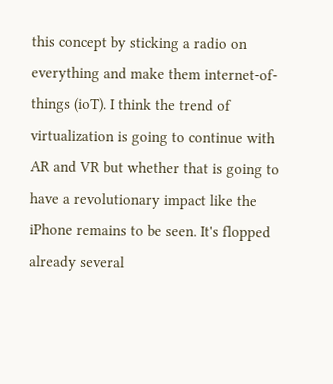this concept by sticking a radio on everything and make them internet-of-things (ioT). I think the trend of virtualization is going to continue with AR and VR but whether that is going to have a revolutionary impact like the iPhone remains to be seen. It's flopped already several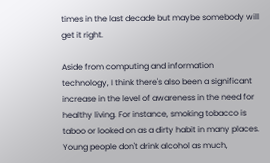times in the last decade but maybe somebody will get it right.

Aside from computing and information technology, I think there's also been a significant increase in the level of awareness in the need for healthy living. For instance, smoking tobacco is taboo or looked on as a dirty habit in many places. Young people don't drink alcohol as much,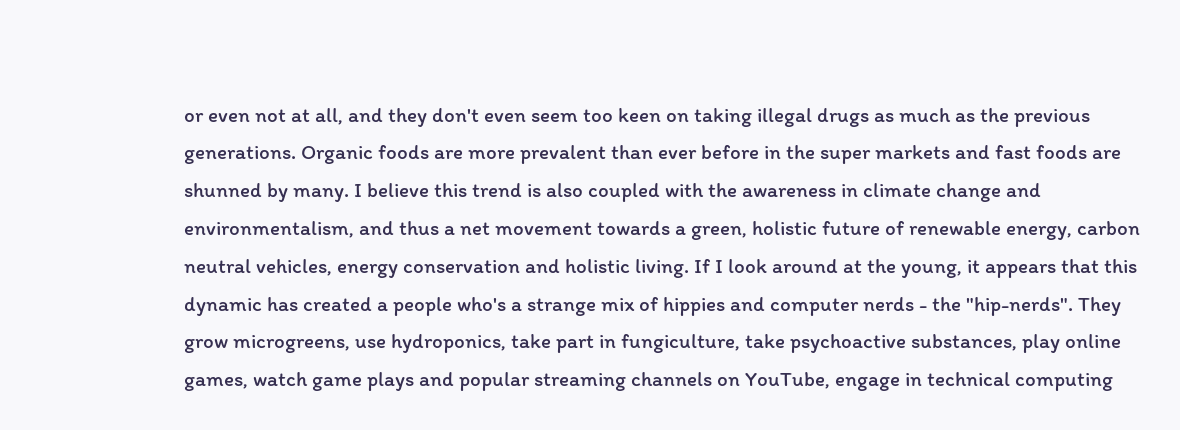or even not at all, and they don't even seem too keen on taking illegal drugs as much as the previous generations. Organic foods are more prevalent than ever before in the super markets and fast foods are shunned by many. I believe this trend is also coupled with the awareness in climate change and environmentalism, and thus a net movement towards a green, holistic future of renewable energy, carbon neutral vehicles, energy conservation and holistic living. If I look around at the young, it appears that this dynamic has created a people who's a strange mix of hippies and computer nerds - the "hip-nerds". They grow microgreens, use hydroponics, take part in fungiculture, take psychoactive substances, play online games, watch game plays and popular streaming channels on YouTube, engage in technical computing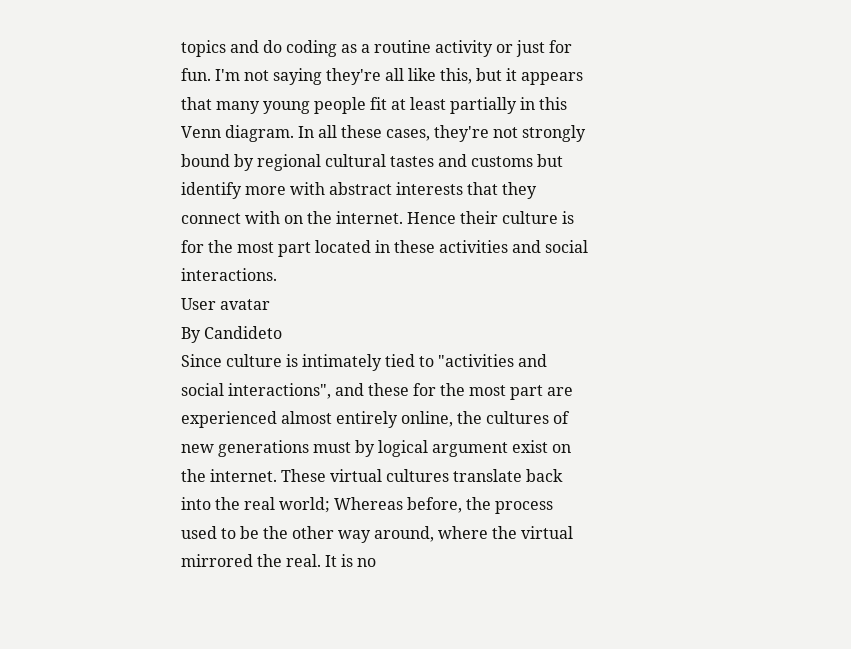topics and do coding as a routine activity or just for fun. I'm not saying they're all like this, but it appears that many young people fit at least partially in this Venn diagram. In all these cases, they're not strongly bound by regional cultural tastes and customs but identify more with abstract interests that they connect with on the internet. Hence their culture is for the most part located in these activities and social interactions.
User avatar
By Candideto
Since culture is intimately tied to "activities and social interactions", and these for the most part are experienced almost entirely online, the cultures of new generations must by logical argument exist on the internet. These virtual cultures translate back into the real world; Whereas before, the process used to be the other way around, where the virtual mirrored the real. It is no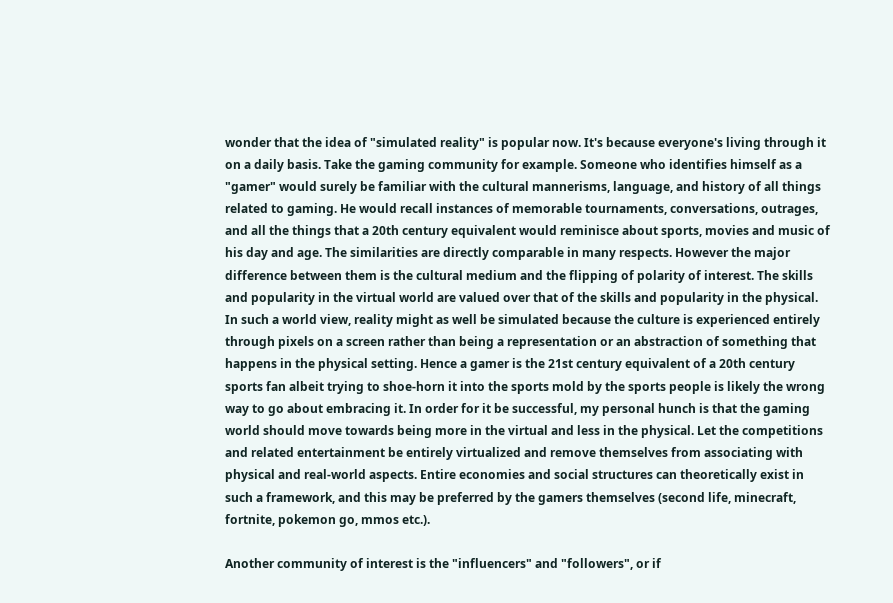wonder that the idea of "simulated reality" is popular now. It's because everyone's living through it on a daily basis. Take the gaming community for example. Someone who identifies himself as a "gamer" would surely be familiar with the cultural mannerisms, language, and history of all things related to gaming. He would recall instances of memorable tournaments, conversations, outrages, and all the things that a 20th century equivalent would reminisce about sports, movies and music of his day and age. The similarities are directly comparable in many respects. However the major difference between them is the cultural medium and the flipping of polarity of interest. The skills and popularity in the virtual world are valued over that of the skills and popularity in the physical. In such a world view, reality might as well be simulated because the culture is experienced entirely through pixels on a screen rather than being a representation or an abstraction of something that happens in the physical setting. Hence a gamer is the 21st century equivalent of a 20th century sports fan albeit trying to shoe-horn it into the sports mold by the sports people is likely the wrong way to go about embracing it. In order for it be successful, my personal hunch is that the gaming world should move towards being more in the virtual and less in the physical. Let the competitions and related entertainment be entirely virtualized and remove themselves from associating with physical and real-world aspects. Entire economies and social structures can theoretically exist in such a framework, and this may be preferred by the gamers themselves (second life, minecraft, fortnite, pokemon go, mmos etc.).

Another community of interest is the "influencers" and "followers", or if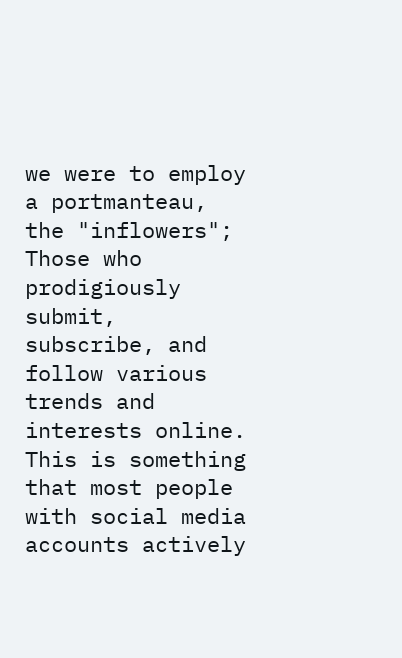we were to employ a portmanteau, the "inflowers"; Those who prodigiously submit, subscribe, and follow various trends and interests online. This is something that most people with social media accounts actively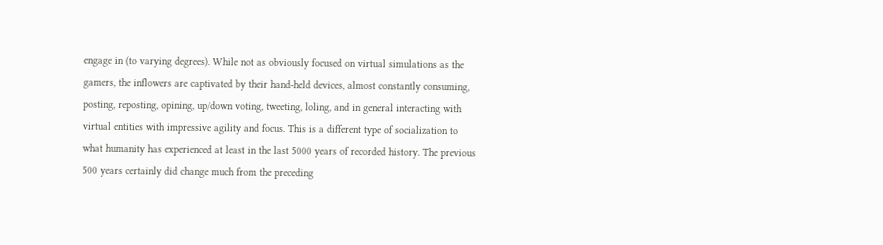engage in (to varying degrees). While not as obviously focused on virtual simulations as the gamers, the inflowers are captivated by their hand-held devices, almost constantly consuming, posting, reposting, opining, up/down voting, tweeting, loling, and in general interacting with virtual entities with impressive agility and focus. This is a different type of socialization to what humanity has experienced at least in the last 5000 years of recorded history. The previous 500 years certainly did change much from the preceding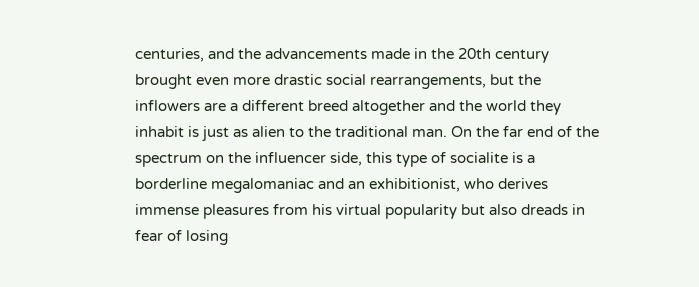centuries, and the advancements made in the 20th century brought even more drastic social rearrangements, but the inflowers are a different breed altogether and the world they inhabit is just as alien to the traditional man. On the far end of the spectrum on the influencer side, this type of socialite is a borderline megalomaniac and an exhibitionist, who derives immense pleasures from his virtual popularity but also dreads in fear of losing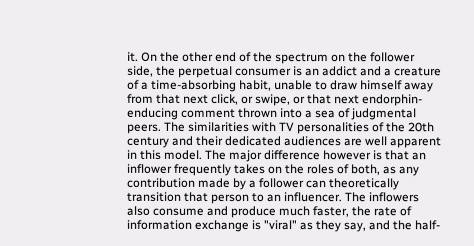it. On the other end of the spectrum on the follower side, the perpetual consumer is an addict and a creature of a time-absorbing habit, unable to draw himself away from that next click, or swipe, or that next endorphin-enducing comment thrown into a sea of judgmental peers. The similarities with TV personalities of the 20th century and their dedicated audiences are well apparent in this model. The major difference however is that an inflower frequently takes on the roles of both, as any contribution made by a follower can theoretically transition that person to an influencer. The inflowers also consume and produce much faster, the rate of information exchange is "viral" as they say, and the half-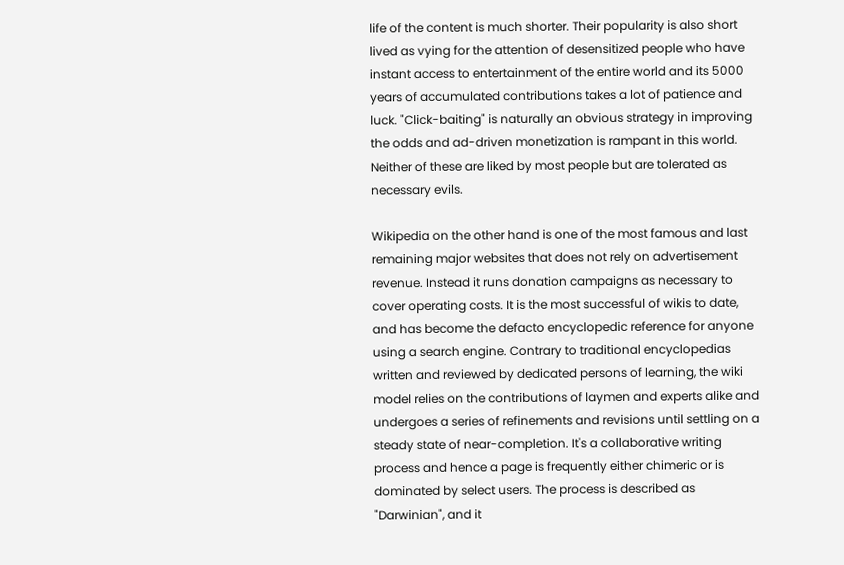life of the content is much shorter. Their popularity is also short lived as vying for the attention of desensitized people who have instant access to entertainment of the entire world and its 5000 years of accumulated contributions takes a lot of patience and luck. "Click-baiting" is naturally an obvious strategy in improving the odds and ad-driven monetization is rampant in this world. Neither of these are liked by most people but are tolerated as necessary evils.

Wikipedia on the other hand is one of the most famous and last remaining major websites that does not rely on advertisement revenue. Instead it runs donation campaigns as necessary to cover operating costs. It is the most successful of wikis to date, and has become the defacto encyclopedic reference for anyone using a search engine. Contrary to traditional encyclopedias written and reviewed by dedicated persons of learning, the wiki model relies on the contributions of laymen and experts alike and undergoes a series of refinements and revisions until settling on a steady state of near-completion. It's a collaborative writing process and hence a page is frequently either chimeric or is dominated by select users. The process is described as "Darwinian", and it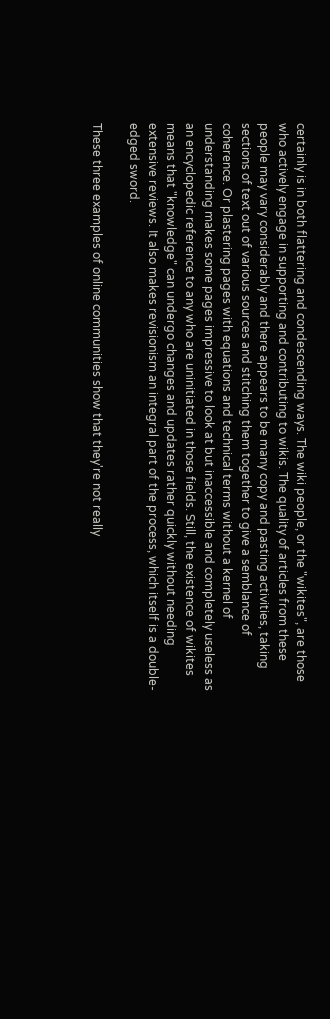certainly is in both flattering and condescending ways. The wiki people, or the "wikites", are those who actively engage in supporting and contributing to wikis. The quality of articles from these people may vary considerably and there appears to be many copy and pasting activities, taking sections of text out of various sources and stitching them together to give a semblance of coherence. Or plastering pages with equations and technical terms without a kernel of understanding makes some pages impressive to look at but inaccessible and completely useless as an encyclopedic reference to any who are uninitiated in those fields. Still, the existence of wikites means that "knowledge" can undergo changes and updates rather quickly without needing extensive reviews. It also makes revisionism an integral part of the process, which itself is a double-edged sword.

These three examples of online communities show that they're not really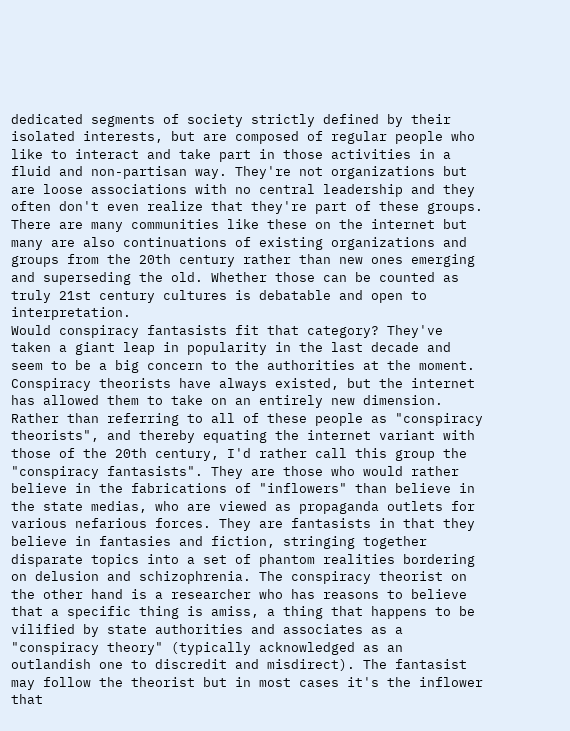dedicated segments of society strictly defined by their isolated interests, but are composed of regular people who like to interact and take part in those activities in a fluid and non-partisan way. They're not organizations but are loose associations with no central leadership and they often don't even realize that they're part of these groups. There are many communities like these on the internet but many are also continuations of existing organizations and groups from the 20th century rather than new ones emerging and superseding the old. Whether those can be counted as truly 21st century cultures is debatable and open to interpretation.
Would conspiracy fantasists fit that category? They've taken a giant leap in popularity in the last decade and seem to be a big concern to the authorities at the moment. Conspiracy theorists have always existed, but the internet has allowed them to take on an entirely new dimension. Rather than referring to all of these people as "conspiracy theorists", and thereby equating the internet variant with those of the 20th century, I'd rather call this group the "conspiracy fantasists". They are those who would rather believe in the fabrications of "inflowers" than believe in the state medias, who are viewed as propaganda outlets for various nefarious forces. They are fantasists in that they believe in fantasies and fiction, stringing together disparate topics into a set of phantom realities bordering on delusion and schizophrenia. The conspiracy theorist on the other hand is a researcher who has reasons to believe that a specific thing is amiss, a thing that happens to be vilified by state authorities and associates as a "conspiracy theory" (typically acknowledged as an outlandish one to discredit and misdirect). The fantasist may follow the theorist but in most cases it's the inflower that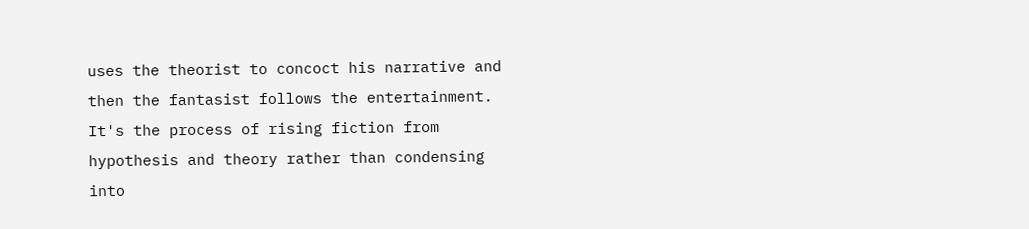uses the theorist to concoct his narrative and then the fantasist follows the entertainment. It's the process of rising fiction from hypothesis and theory rather than condensing into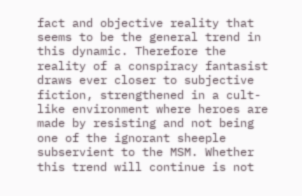fact and objective reality that seems to be the general trend in this dynamic. Therefore the reality of a conspiracy fantasist draws ever closer to subjective fiction, strengthened in a cult-like environment where heroes are made by resisting and not being one of the ignorant sheeple subservient to the MSM. Whether this trend will continue is not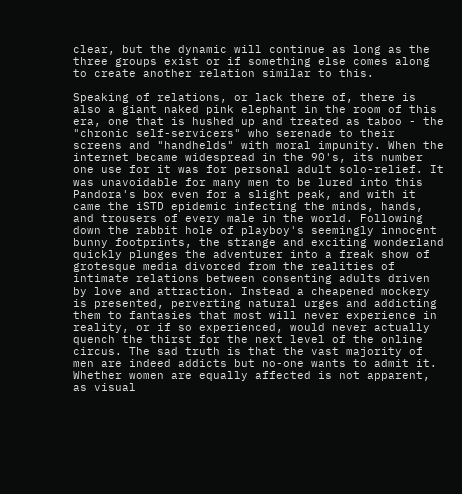clear, but the dynamic will continue as long as the three groups exist or if something else comes along to create another relation similar to this.

Speaking of relations, or lack there of, there is also a giant naked pink elephant in the room of this era, one that is hushed up and treated as taboo - the "chronic self-servicers" who serenade to their screens and "handhelds" with moral impunity. When the internet became widespread in the 90's, its number one use for it was for personal adult solo-relief. It was unavoidable for many men to be lured into this Pandora's box even for a slight peak, and with it came the iSTD epidemic infecting the minds, hands, and trousers of every male in the world. Following down the rabbit hole of playboy's seemingly innocent bunny footprints, the strange and exciting wonderland quickly plunges the adventurer into a freak show of grotesque media divorced from the realities of intimate relations between consenting adults driven by love and attraction. Instead a cheapened mockery is presented, perverting natural urges and addicting them to fantasies that most will never experience in reality, or if so experienced, would never actually quench the thirst for the next level of the online circus. The sad truth is that the vast majority of men are indeed addicts but no-one wants to admit it. Whether women are equally affected is not apparent, as visual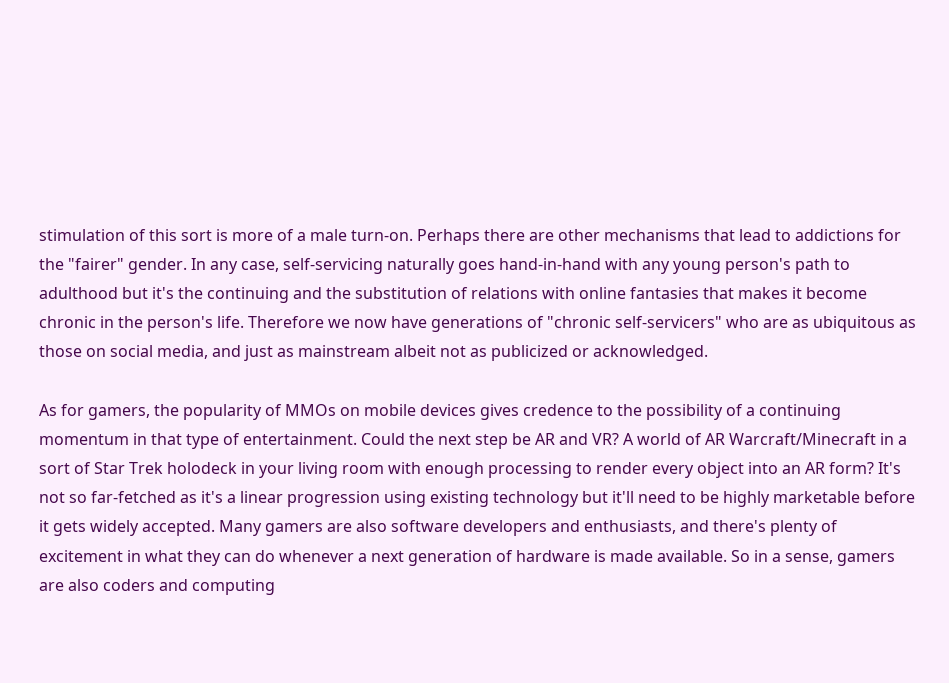stimulation of this sort is more of a male turn-on. Perhaps there are other mechanisms that lead to addictions for the "fairer" gender. In any case, self-servicing naturally goes hand-in-hand with any young person's path to adulthood but it's the continuing and the substitution of relations with online fantasies that makes it become chronic in the person's life. Therefore we now have generations of "chronic self-servicers" who are as ubiquitous as those on social media, and just as mainstream albeit not as publicized or acknowledged.

As for gamers, the popularity of MMOs on mobile devices gives credence to the possibility of a continuing momentum in that type of entertainment. Could the next step be AR and VR? A world of AR Warcraft/Minecraft in a sort of Star Trek holodeck in your living room with enough processing to render every object into an AR form? It's not so far-fetched as it's a linear progression using existing technology but it'll need to be highly marketable before it gets widely accepted. Many gamers are also software developers and enthusiasts, and there's plenty of excitement in what they can do whenever a next generation of hardware is made available. So in a sense, gamers are also coders and computing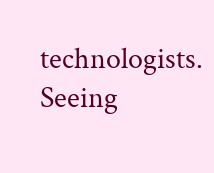technologists. Seeing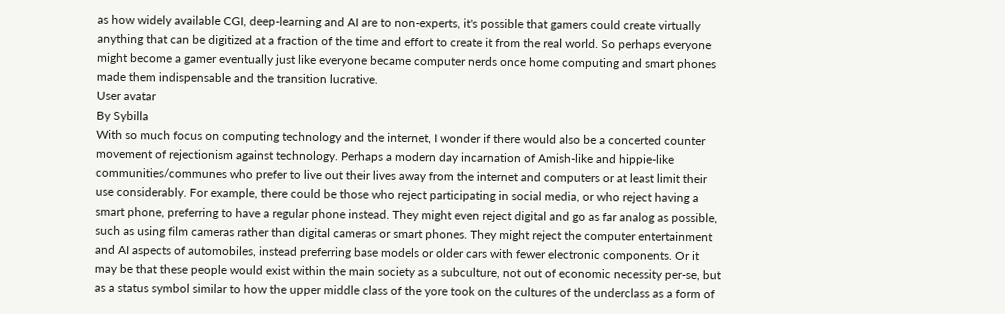as how widely available CGI, deep-learning and AI are to non-experts, it's possible that gamers could create virtually anything that can be digitized at a fraction of the time and effort to create it from the real world. So perhaps everyone might become a gamer eventually just like everyone became computer nerds once home computing and smart phones made them indispensable and the transition lucrative.
User avatar
By Sybilla
With so much focus on computing technology and the internet, I wonder if there would also be a concerted counter movement of rejectionism against technology. Perhaps a modern day incarnation of Amish-like and hippie-like communities/communes who prefer to live out their lives away from the internet and computers or at least limit their use considerably. For example, there could be those who reject participating in social media, or who reject having a smart phone, preferring to have a regular phone instead. They might even reject digital and go as far analog as possible, such as using film cameras rather than digital cameras or smart phones. They might reject the computer entertainment and AI aspects of automobiles, instead preferring base models or older cars with fewer electronic components. Or it may be that these people would exist within the main society as a subculture, not out of economic necessity per-se, but as a status symbol similar to how the upper middle class of the yore took on the cultures of the underclass as a form of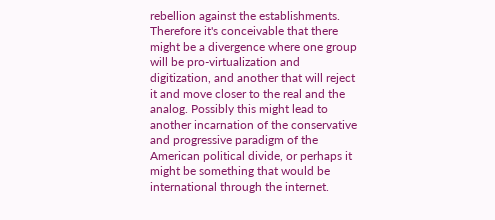rebellion against the establishments. Therefore it's conceivable that there might be a divergence where one group will be pro-virtualization and digitization, and another that will reject it and move closer to the real and the analog. Possibly this might lead to another incarnation of the conservative and progressive paradigm of the American political divide, or perhaps it might be something that would be international through the internet.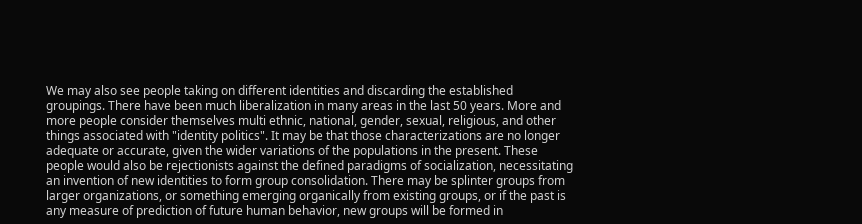We may also see people taking on different identities and discarding the established groupings. There have been much liberalization in many areas in the last 50 years. More and more people consider themselves multi ethnic, national, gender, sexual, religious, and other things associated with "identity politics". It may be that those characterizations are no longer adequate or accurate, given the wider variations of the populations in the present. These people would also be rejectionists against the defined paradigms of socialization, necessitating an invention of new identities to form group consolidation. There may be splinter groups from larger organizations, or something emerging organically from existing groups, or if the past is any measure of prediction of future human behavior, new groups will be formed in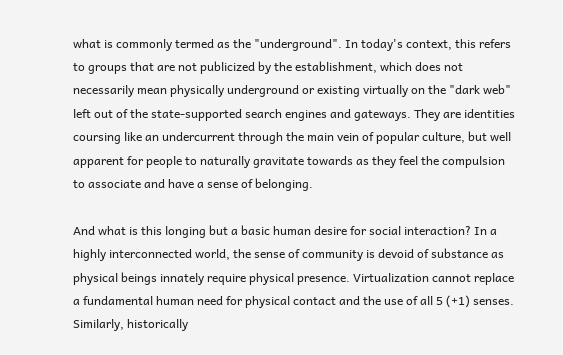what is commonly termed as the "underground". In today's context, this refers to groups that are not publicized by the establishment, which does not necessarily mean physically underground or existing virtually on the "dark web" left out of the state-supported search engines and gateways. They are identities coursing like an undercurrent through the main vein of popular culture, but well apparent for people to naturally gravitate towards as they feel the compulsion to associate and have a sense of belonging.

And what is this longing but a basic human desire for social interaction? In a highly interconnected world, the sense of community is devoid of substance as physical beings innately require physical presence. Virtualization cannot replace a fundamental human need for physical contact and the use of all 5 (+1) senses. Similarly, historically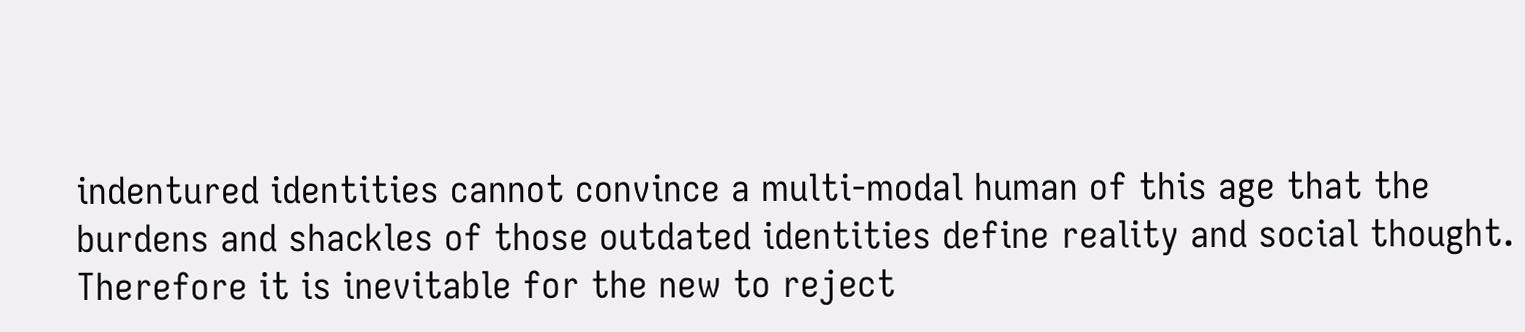indentured identities cannot convince a multi-modal human of this age that the burdens and shackles of those outdated identities define reality and social thought. Therefore it is inevitable for the new to reject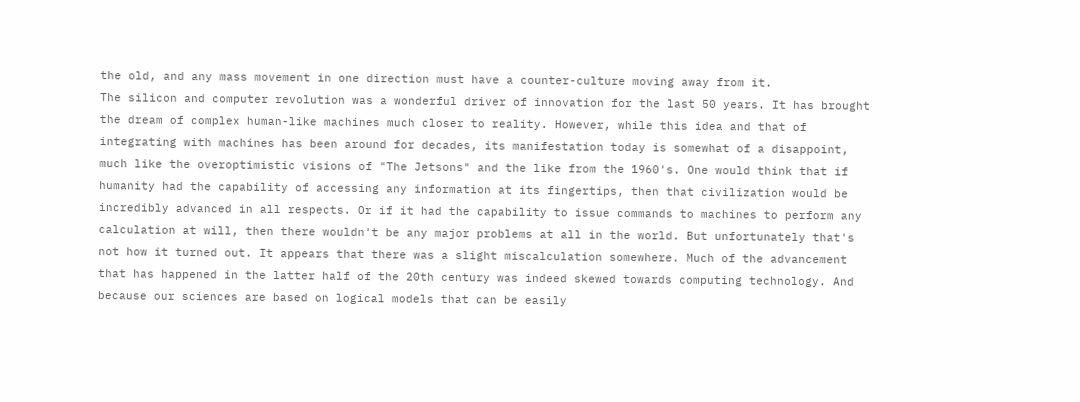the old, and any mass movement in one direction must have a counter-culture moving away from it.
The silicon and computer revolution was a wonderful driver of innovation for the last 50 years. It has brought the dream of complex human-like machines much closer to reality. However, while this idea and that of integrating with machines has been around for decades, its manifestation today is somewhat of a disappoint, much like the overoptimistic visions of "The Jetsons" and the like from the 1960's. One would think that if humanity had the capability of accessing any information at its fingertips, then that civilization would be incredibly advanced in all respects. Or if it had the capability to issue commands to machines to perform any calculation at will, then there wouldn't be any major problems at all in the world. But unfortunately that's not how it turned out. It appears that there was a slight miscalculation somewhere. Much of the advancement that has happened in the latter half of the 20th century was indeed skewed towards computing technology. And because our sciences are based on logical models that can be easily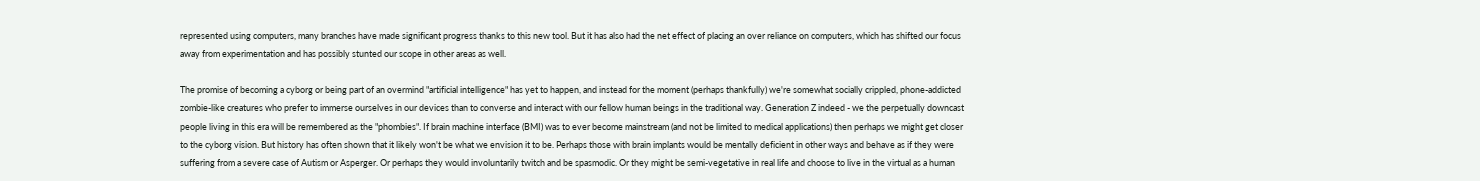represented using computers, many branches have made significant progress thanks to this new tool. But it has also had the net effect of placing an over reliance on computers, which has shifted our focus away from experimentation and has possibly stunted our scope in other areas as well.

The promise of becoming a cyborg or being part of an overmind "artificial intelligence" has yet to happen, and instead for the moment (perhaps thankfully) we're somewhat socially crippled, phone-addicted zombie-like creatures who prefer to immerse ourselves in our devices than to converse and interact with our fellow human beings in the traditional way. Generation Z indeed - we the perpetually downcast people living in this era will be remembered as the "phombies". If brain machine interface (BMI) was to ever become mainstream (and not be limited to medical applications) then perhaps we might get closer to the cyborg vision. But history has often shown that it likely won't be what we envision it to be. Perhaps those with brain implants would be mentally deficient in other ways and behave as if they were suffering from a severe case of Autism or Asperger. Or perhaps they would involuntarily twitch and be spasmodic. Or they might be semi-vegetative in real life and choose to live in the virtual as a human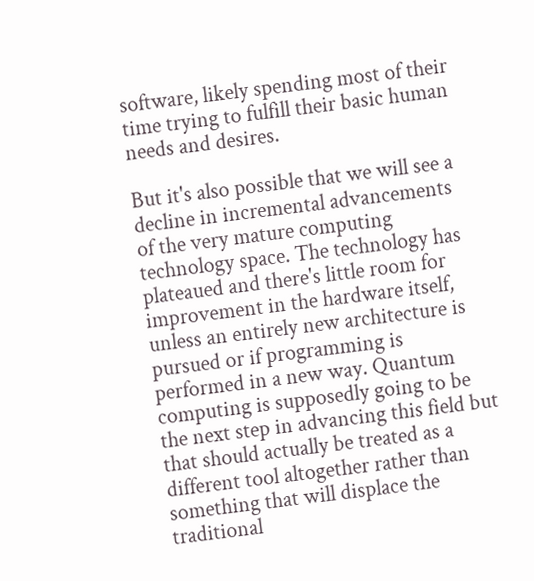software, likely spending most of their time trying to fulfill their basic human needs and desires.

But it's also possible that we will see a decline in incremental advancements of the very mature computing technology space. The technology has plateaued and there's little room for improvement in the hardware itself, unless an entirely new architecture is pursued or if programming is performed in a new way. Quantum computing is supposedly going to be the next step in advancing this field but that should actually be treated as a different tool altogether rather than something that will displace the traditional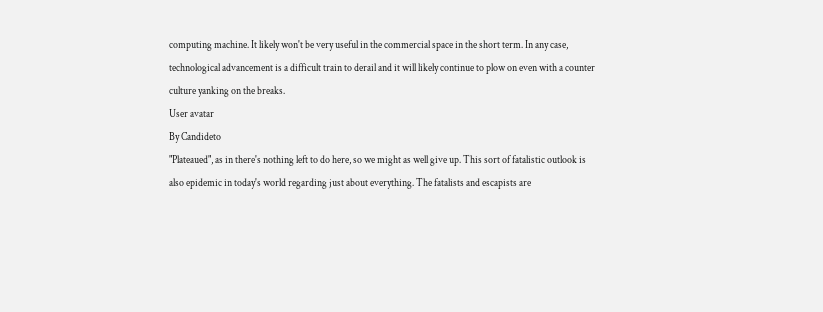computing machine. It likely won't be very useful in the commercial space in the short term. In any case, technological advancement is a difficult train to derail and it will likely continue to plow on even with a counter culture yanking on the breaks.
User avatar
By Candideto
"Plateaued", as in there's nothing left to do here, so we might as well give up. This sort of fatalistic outlook is also epidemic in today's world regarding just about everything. The fatalists and escapists are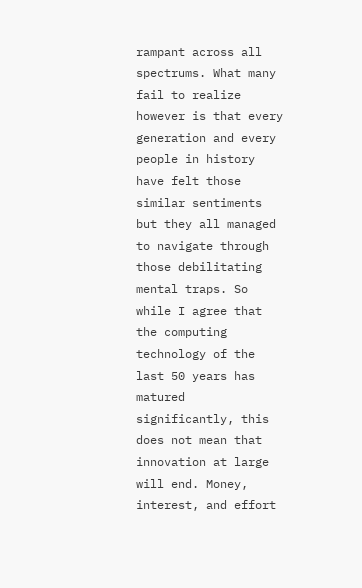rampant across all spectrums. What many fail to realize however is that every generation and every people in history have felt those similar sentiments but they all managed to navigate through those debilitating mental traps. So while I agree that the computing technology of the last 50 years has matured significantly, this does not mean that innovation at large will end. Money, interest, and effort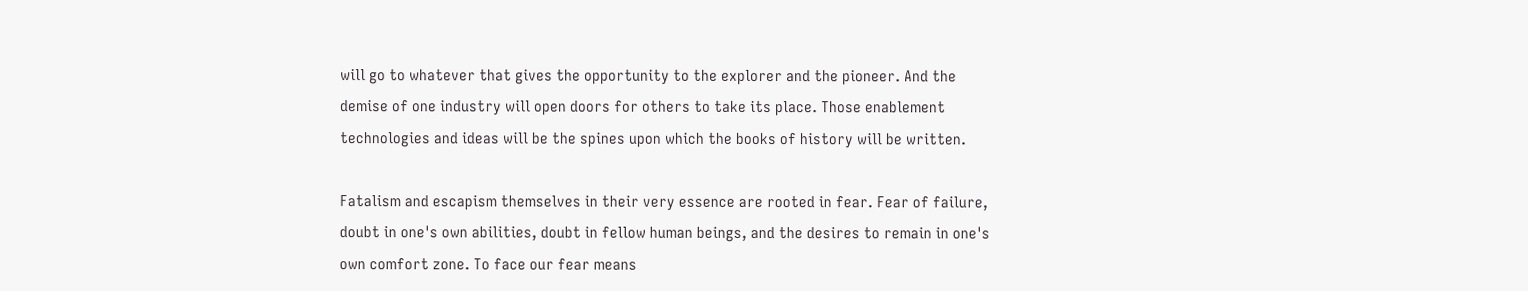will go to whatever that gives the opportunity to the explorer and the pioneer. And the demise of one industry will open doors for others to take its place. Those enablement technologies and ideas will be the spines upon which the books of history will be written.

Fatalism and escapism themselves in their very essence are rooted in fear. Fear of failure, doubt in one's own abilities, doubt in fellow human beings, and the desires to remain in one's own comfort zone. To face our fear means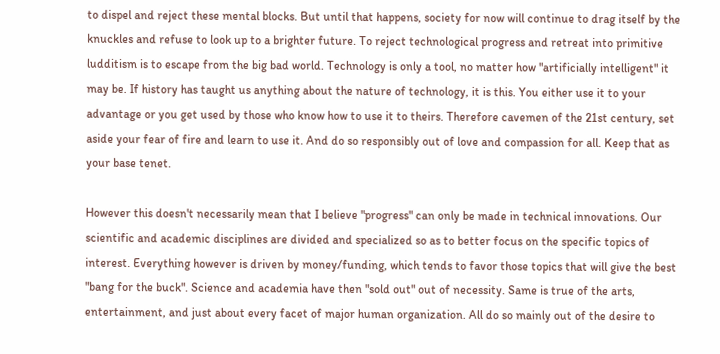to dispel and reject these mental blocks. But until that happens, society for now will continue to drag itself by the knuckles and refuse to look up to a brighter future. To reject technological progress and retreat into primitive ludditism is to escape from the big bad world. Technology is only a tool, no matter how "artificially intelligent" it may be. If history has taught us anything about the nature of technology, it is this. You either use it to your advantage or you get used by those who know how to use it to theirs. Therefore cavemen of the 21st century, set aside your fear of fire and learn to use it. And do so responsibly out of love and compassion for all. Keep that as your base tenet.

However this doesn't necessarily mean that I believe "progress" can only be made in technical innovations. Our scientific and academic disciplines are divided and specialized so as to better focus on the specific topics of interest. Everything however is driven by money/funding, which tends to favor those topics that will give the best "bang for the buck". Science and academia have then "sold out" out of necessity. Same is true of the arts, entertainment, and just about every facet of major human organization. All do so mainly out of the desire to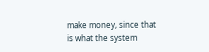make money, since that is what the system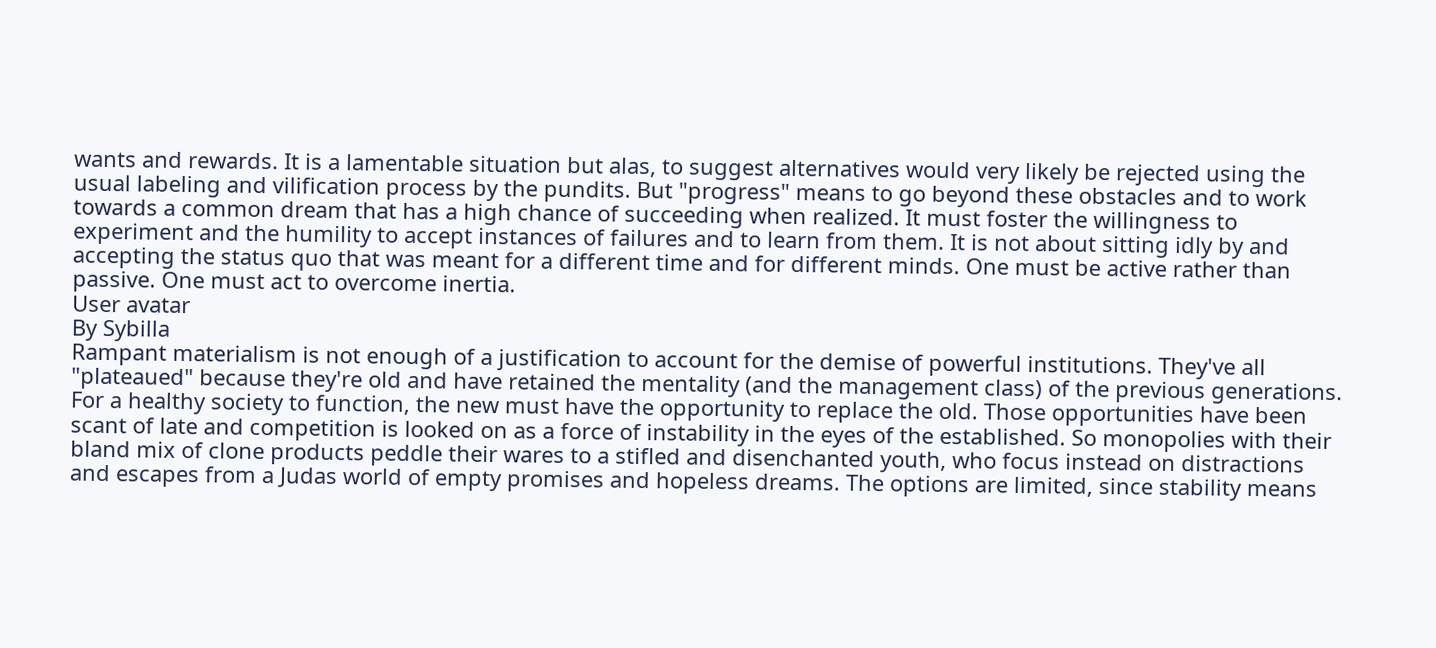wants and rewards. It is a lamentable situation but alas, to suggest alternatives would very likely be rejected using the usual labeling and vilification process by the pundits. But "progress" means to go beyond these obstacles and to work towards a common dream that has a high chance of succeeding when realized. It must foster the willingness to experiment and the humility to accept instances of failures and to learn from them. It is not about sitting idly by and accepting the status quo that was meant for a different time and for different minds. One must be active rather than passive. One must act to overcome inertia.
User avatar
By Sybilla
Rampant materialism is not enough of a justification to account for the demise of powerful institutions. They've all "plateaued" because they're old and have retained the mentality (and the management class) of the previous generations. For a healthy society to function, the new must have the opportunity to replace the old. Those opportunities have been scant of late and competition is looked on as a force of instability in the eyes of the established. So monopolies with their bland mix of clone products peddle their wares to a stifled and disenchanted youth, who focus instead on distractions and escapes from a Judas world of empty promises and hopeless dreams. The options are limited, since stability means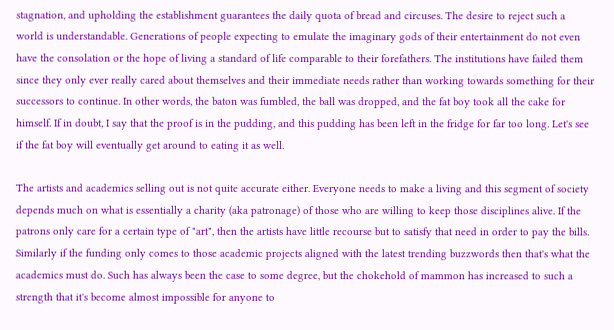stagnation, and upholding the establishment guarantees the daily quota of bread and circuses. The desire to reject such a world is understandable. Generations of people expecting to emulate the imaginary gods of their entertainment do not even have the consolation or the hope of living a standard of life comparable to their forefathers. The institutions have failed them since they only ever really cared about themselves and their immediate needs rather than working towards something for their successors to continue. In other words, the baton was fumbled, the ball was dropped, and the fat boy took all the cake for himself. If in doubt, I say that the proof is in the pudding, and this pudding has been left in the fridge for far too long. Let's see if the fat boy will eventually get around to eating it as well.

The artists and academics selling out is not quite accurate either. Everyone needs to make a living and this segment of society depends much on what is essentially a charity (aka patronage) of those who are willing to keep those disciplines alive. If the patrons only care for a certain type of "art", then the artists have little recourse but to satisfy that need in order to pay the bills. Similarly if the funding only comes to those academic projects aligned with the latest trending buzzwords then that's what the academics must do. Such has always been the case to some degree, but the chokehold of mammon has increased to such a strength that it's become almost impossible for anyone to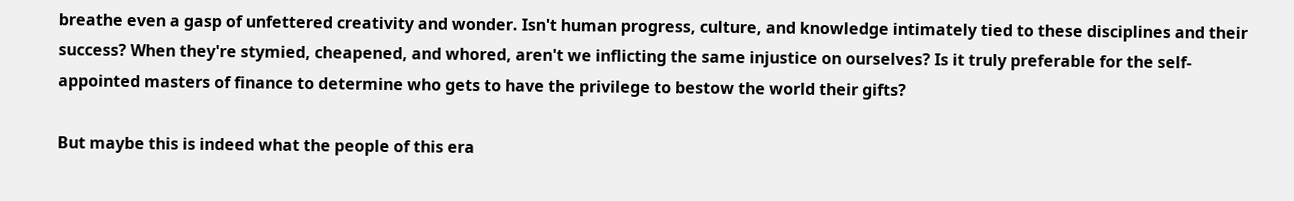breathe even a gasp of unfettered creativity and wonder. Isn't human progress, culture, and knowledge intimately tied to these disciplines and their success? When they're stymied, cheapened, and whored, aren't we inflicting the same injustice on ourselves? Is it truly preferable for the self-appointed masters of finance to determine who gets to have the privilege to bestow the world their gifts?

But maybe this is indeed what the people of this era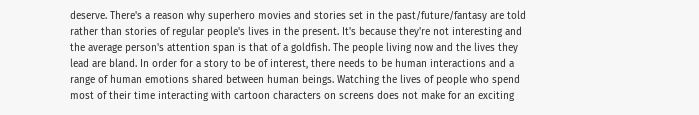deserve. There's a reason why superhero movies and stories set in the past/future/fantasy are told rather than stories of regular people's lives in the present. It's because they're not interesting and the average person's attention span is that of a goldfish. The people living now and the lives they lead are bland. In order for a story to be of interest, there needs to be human interactions and a range of human emotions shared between human beings. Watching the lives of people who spend most of their time interacting with cartoon characters on screens does not make for an exciting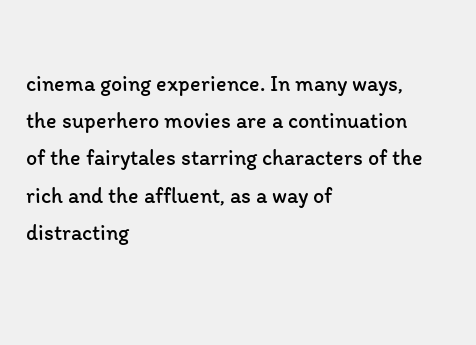cinema going experience. In many ways, the superhero movies are a continuation of the fairytales starring characters of the rich and the affluent, as a way of distracting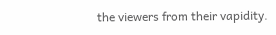the viewers from their vapidity.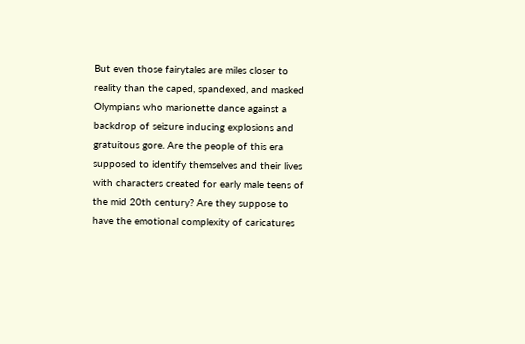But even those fairytales are miles closer to reality than the caped, spandexed, and masked Olympians who marionette dance against a backdrop of seizure inducing explosions and gratuitous gore. Are the people of this era supposed to identify themselves and their lives with characters created for early male teens of the mid 20th century? Are they suppose to have the emotional complexity of caricatures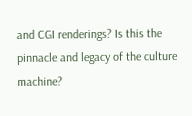and CGI renderings? Is this the pinnacle and legacy of the culture machine?